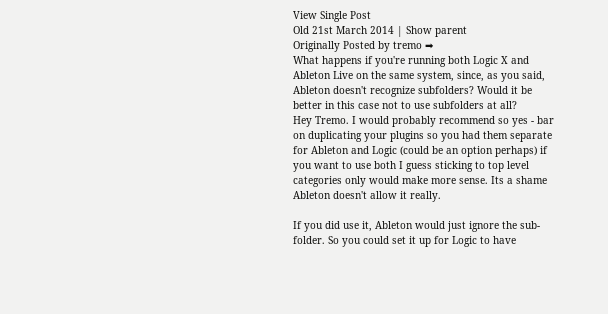View Single Post
Old 21st March 2014 | Show parent
Originally Posted by tremo ➡
What happens if you're running both Logic X and Ableton Live on the same system, since, as you said, Ableton doesn't recognize subfolders? Would it be better in this case not to use subfolders at all?
Hey Tremo. I would probably recommend so yes - bar on duplicating your plugins so you had them separate for Ableton and Logic (could be an option perhaps) if you want to use both I guess sticking to top level categories only would make more sense. Its a shame Ableton doesn't allow it really.

If you did use it, Ableton would just ignore the sub-folder. So you could set it up for Logic to have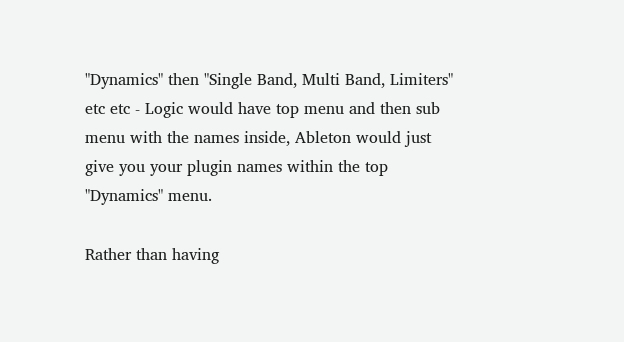"Dynamics" then "Single Band, Multi Band, Limiters" etc etc - Logic would have top menu and then sub menu with the names inside, Ableton would just give you your plugin names within the top "Dynamics" menu.

Rather than having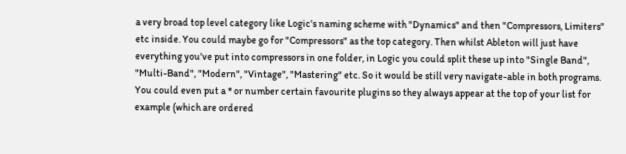a very broad top level category like Logic's naming scheme with "Dynamics" and then "Compressors, Limiters" etc inside. You could maybe go for "Compressors" as the top category. Then whilst Ableton will just have everything you've put into compressors in one folder, in Logic you could split these up into "Single Band", "Multi-Band", "Modern", "Vintage", "Mastering" etc. So it would be still very navigate-able in both programs. You could even put a * or number certain favourite plugins so they always appear at the top of your list for example (which are ordered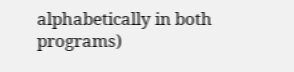alphabetically in both programs)